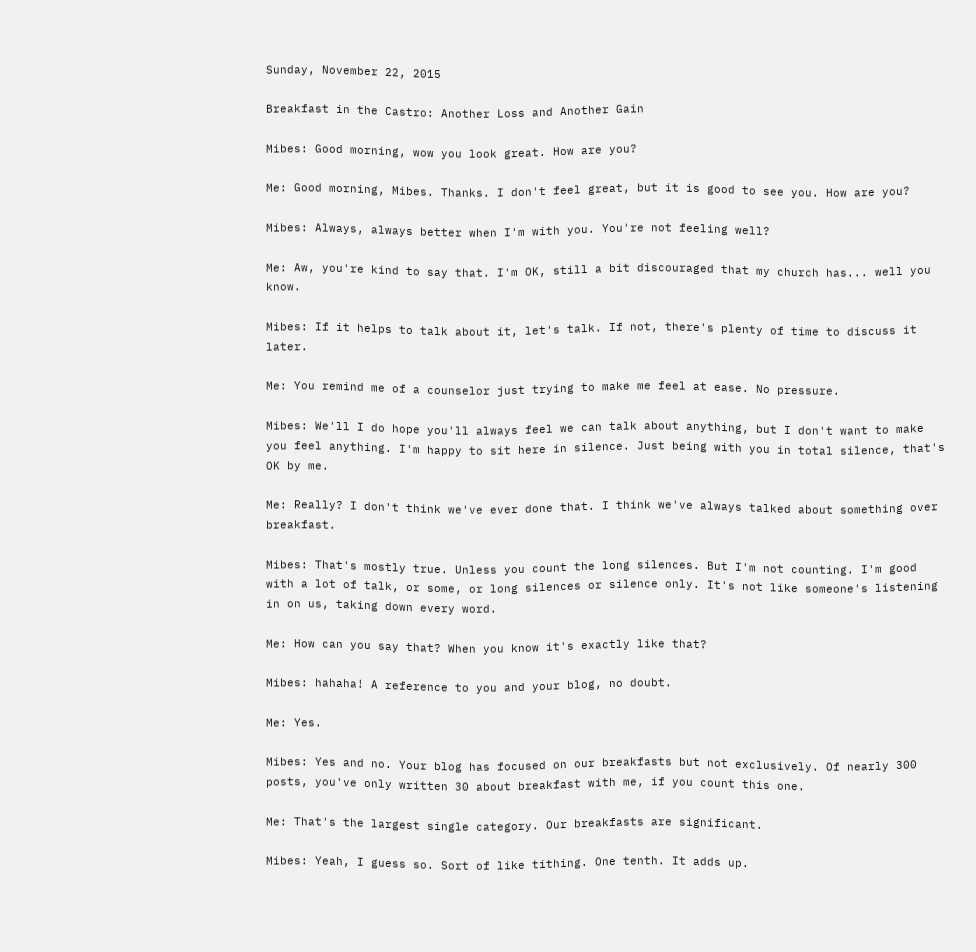Sunday, November 22, 2015

Breakfast in the Castro: Another Loss and Another Gain

Mibes: Good morning, wow you look great. How are you?

Me: Good morning, Mibes. Thanks. I don't feel great, but it is good to see you. How are you?

Mibes: Always, always better when I'm with you. You're not feeling well?

Me: Aw, you're kind to say that. I'm OK, still a bit discouraged that my church has... well you know.

Mibes: If it helps to talk about it, let's talk. If not, there's plenty of time to discuss it later.

Me: You remind me of a counselor just trying to make me feel at ease. No pressure.

Mibes: We'll I do hope you'll always feel we can talk about anything, but I don't want to make you feel anything. I'm happy to sit here in silence. Just being with you in total silence, that's OK by me.

Me: Really? I don't think we've ever done that. I think we've always talked about something over breakfast.

Mibes: That's mostly true. Unless you count the long silences. But I'm not counting. I'm good with a lot of talk, or some, or long silences or silence only. It's not like someone's listening in on us, taking down every word.

Me: How can you say that? When you know it's exactly like that?

Mibes: hahaha! A reference to you and your blog, no doubt.

Me: Yes.

Mibes: Yes and no. Your blog has focused on our breakfasts but not exclusively. Of nearly 300 posts, you've only written 30 about breakfast with me, if you count this one.

Me: That's the largest single category. Our breakfasts are significant.

Mibes: Yeah, I guess so. Sort of like tithing. One tenth. It adds up.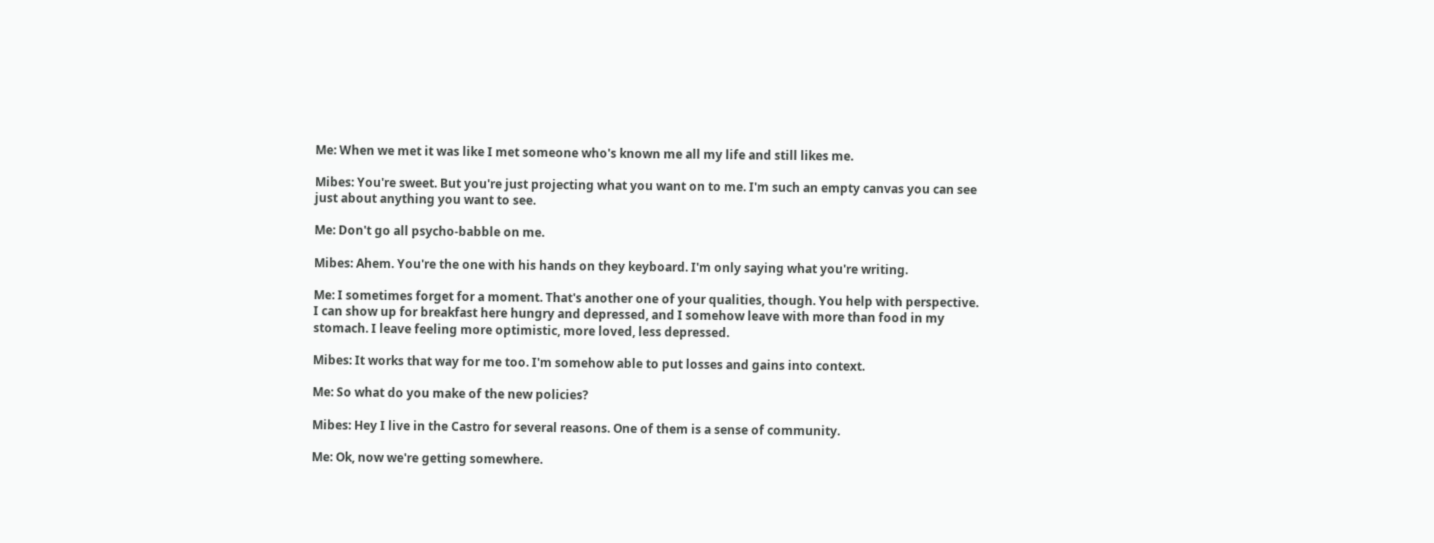Me: When we met it was like I met someone who's known me all my life and still likes me.

Mibes: You're sweet. But you're just projecting what you want on to me. I'm such an empty canvas you can see just about anything you want to see.

Me: Don't go all psycho-babble on me.

Mibes: Ahem. You're the one with his hands on they keyboard. I'm only saying what you're writing.

Me: I sometimes forget for a moment. That's another one of your qualities, though. You help with perspective. I can show up for breakfast here hungry and depressed, and I somehow leave with more than food in my stomach. I leave feeling more optimistic, more loved, less depressed.

Mibes: It works that way for me too. I'm somehow able to put losses and gains into context.

Me: So what do you make of the new policies?

Mibes: Hey I live in the Castro for several reasons. One of them is a sense of community.

Me: Ok, now we're getting somewhere.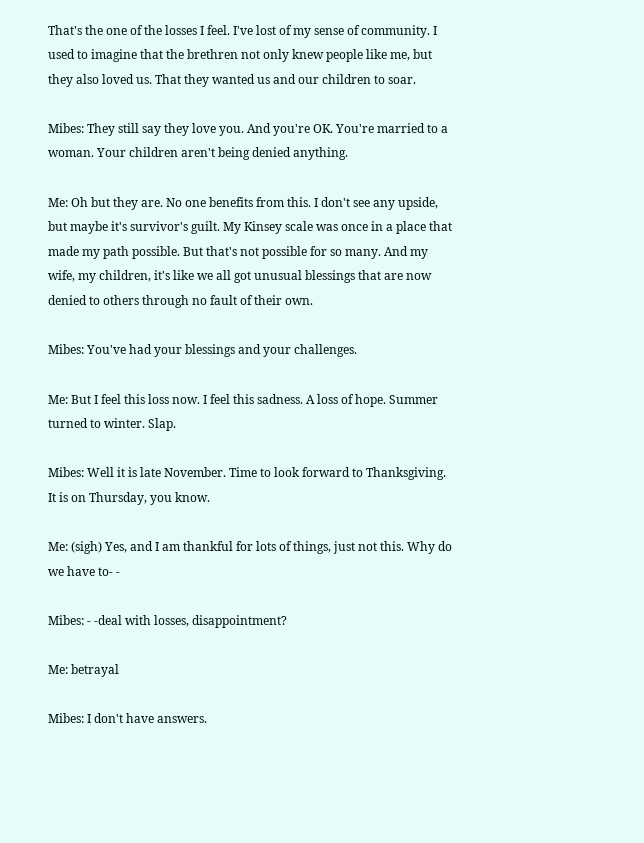That's the one of the losses I feel. I've lost of my sense of community. I used to imagine that the brethren not only knew people like me, but they also loved us. That they wanted us and our children to soar.

Mibes: They still say they love you. And you're OK. You're married to a woman. Your children aren't being denied anything.

Me: Oh but they are. No one benefits from this. I don't see any upside, but maybe it's survivor's guilt. My Kinsey scale was once in a place that made my path possible. But that's not possible for so many. And my wife, my children, it's like we all got unusual blessings that are now denied to others through no fault of their own.

Mibes: You've had your blessings and your challenges.

Me: But I feel this loss now. I feel this sadness. A loss of hope. Summer turned to winter. Slap.

Mibes: Well it is late November. Time to look forward to Thanksgiving. It is on Thursday, you know.

Me: (sigh) Yes, and I am thankful for lots of things, just not this. Why do we have to- -

Mibes: - -deal with losses, disappointment?

Me: betrayal

Mibes: I don't have answers.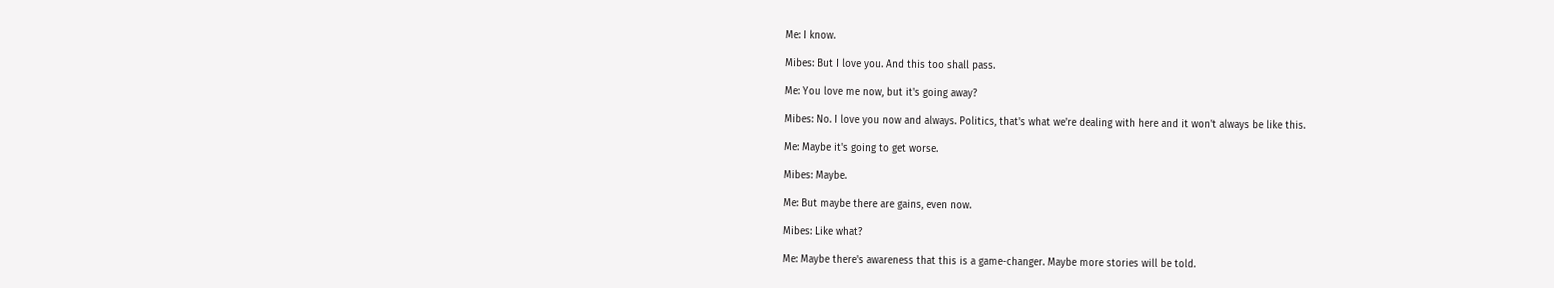Me: I know.

Mibes: But I love you. And this too shall pass.

Me: You love me now, but it's going away?

Mibes: No. I love you now and always. Politics, that's what we're dealing with here and it won't always be like this.

Me: Maybe it's going to get worse.

Mibes: Maybe.

Me: But maybe there are gains, even now.

Mibes: Like what?

Me: Maybe there's awareness that this is a game-changer. Maybe more stories will be told.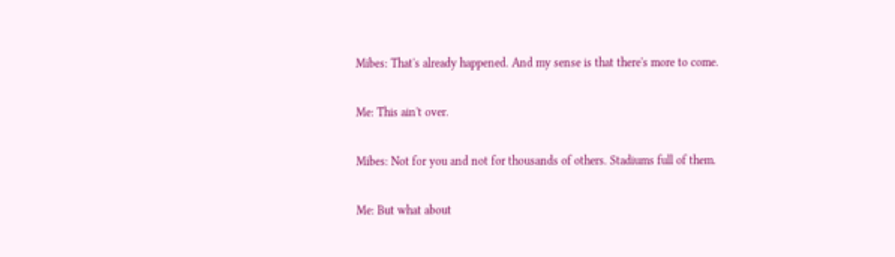Mibes: That's already happened. And my sense is that there's more to come.

Me: This ain't over.

Mibes: Not for you and not for thousands of others. Stadiums full of them.

Me: But what about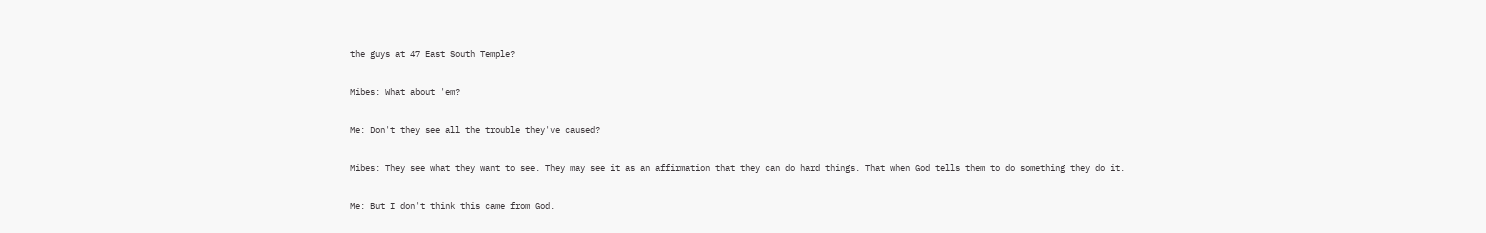the guys at 47 East South Temple?

Mibes: What about 'em?

Me: Don't they see all the trouble they've caused?

Mibes: They see what they want to see. They may see it as an affirmation that they can do hard things. That when God tells them to do something they do it.

Me: But I don't think this came from God.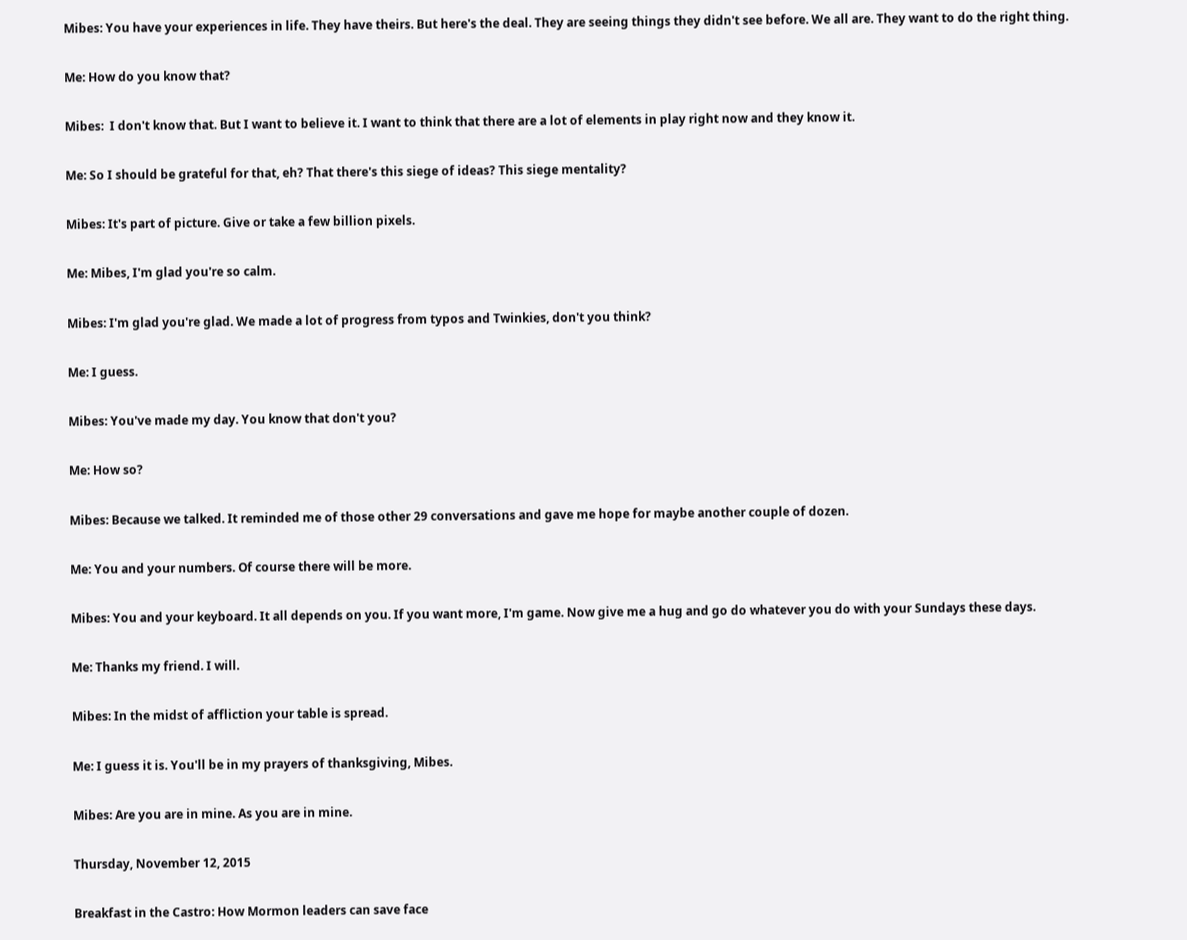Mibes: You have your experiences in life. They have theirs. But here's the deal. They are seeing things they didn't see before. We all are. They want to do the right thing.

Me: How do you know that?

Mibes:  I don't know that. But I want to believe it. I want to think that there are a lot of elements in play right now and they know it.

Me: So I should be grateful for that, eh? That there's this siege of ideas? This siege mentality?

Mibes: It's part of picture. Give or take a few billion pixels.

Me: Mibes, I'm glad you're so calm.

Mibes: I'm glad you're glad. We made a lot of progress from typos and Twinkies, don't you think?

Me: I guess.

Mibes: You've made my day. You know that don't you?

Me: How so?

Mibes: Because we talked. It reminded me of those other 29 conversations and gave me hope for maybe another couple of dozen.

Me: You and your numbers. Of course there will be more.

Mibes: You and your keyboard. It all depends on you. If you want more, I'm game. Now give me a hug and go do whatever you do with your Sundays these days.

Me: Thanks my friend. I will.

Mibes: In the midst of affliction your table is spread.

Me: I guess it is. You'll be in my prayers of thanksgiving, Mibes.

Mibes: Are you are in mine. As you are in mine.

Thursday, November 12, 2015

Breakfast in the Castro: How Mormon leaders can save face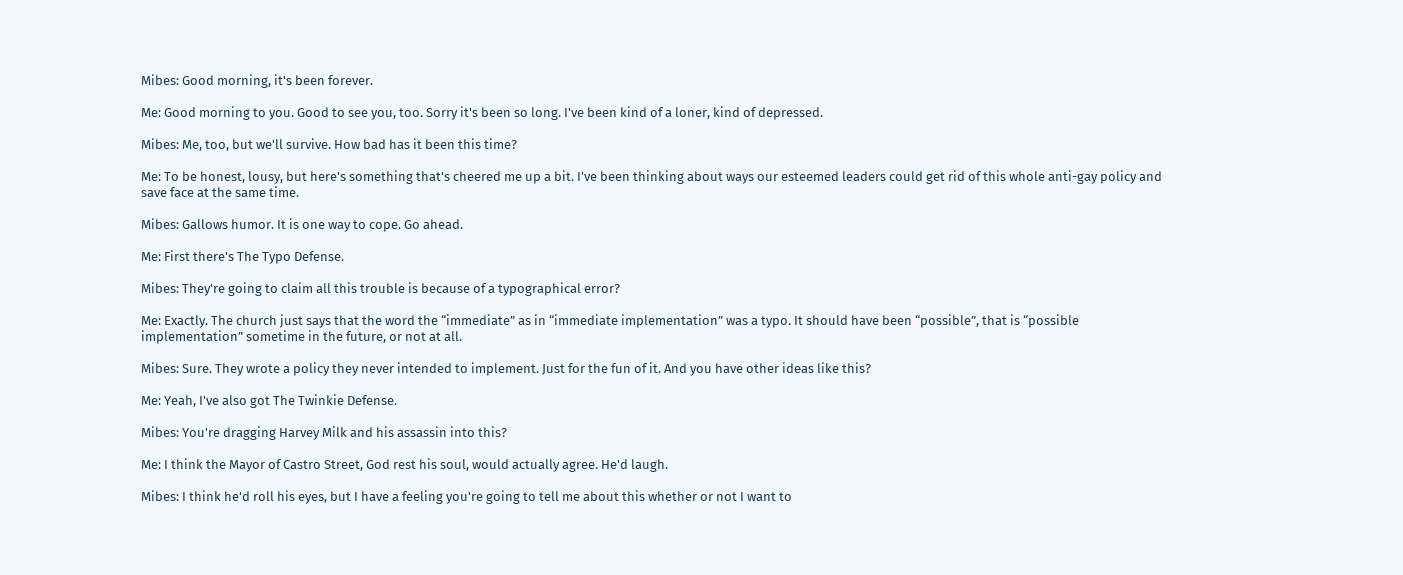Mibes: Good morning, it's been forever.

Me: Good morning to you. Good to see you, too. Sorry it's been so long. I've been kind of a loner, kind of depressed.

Mibes: Me, too, but we'll survive. How bad has it been this time?

Me: To be honest, lousy, but here's something that's cheered me up a bit. I've been thinking about ways our esteemed leaders could get rid of this whole anti-gay policy and save face at the same time.

Mibes: Gallows humor. It is one way to cope. Go ahead.

Me: First there's The Typo Defense.

Mibes: They're going to claim all this trouble is because of a typographical error?

Me: Exactly. The church just says that the word the “immediate” as in “immediate implementation” was a typo. It should have been “possible”, that is “possible implementation” sometime in the future, or not at all.

Mibes: Sure. They wrote a policy they never intended to implement. Just for the fun of it. And you have other ideas like this?

Me: Yeah, I've also got The Twinkie Defense.

Mibes: You're dragging Harvey Milk and his assassin into this?

Me: I think the Mayor of Castro Street, God rest his soul, would actually agree. He'd laugh.

Mibes: I think he'd roll his eyes, but I have a feeling you're going to tell me about this whether or not I want to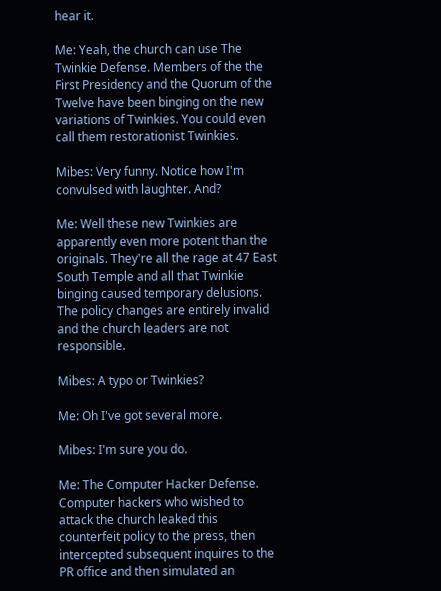hear it.

Me: Yeah, the church can use The Twinkie Defense. Members of the the First Presidency and the Quorum of the Twelve have been binging on the new variations of Twinkies. You could even call them restorationist Twinkies.

Mibes: Very funny. Notice how I'm convulsed with laughter. And?

Me: Well these new Twinkies are apparently even more potent than the originals. They're all the rage at 47 East South Temple and all that Twinkie binging caused temporary delusions. The policy changes are entirely invalid and the church leaders are not responsible.

Mibes: A typo or Twinkies?

Me: Oh I've got several more.

Mibes: I'm sure you do.

Me: The Computer Hacker Defense. Computer hackers who wished to attack the church leaked this counterfeit policy to the press, then intercepted subsequent inquires to the PR office and then simulated an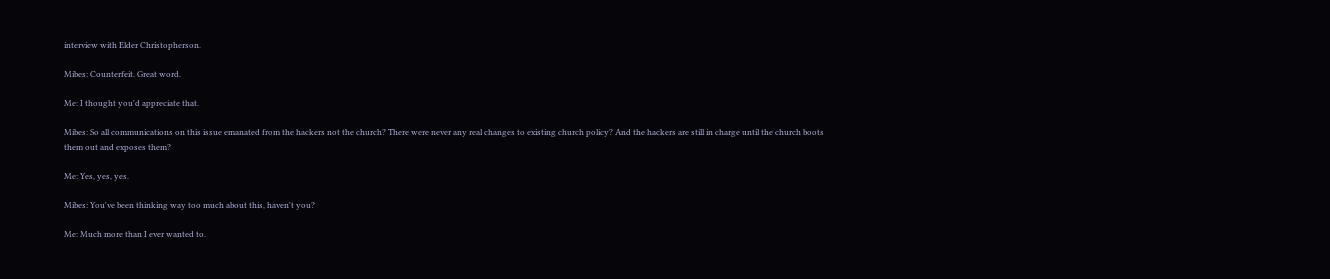interview with Elder Christopherson.

Mibes: Counterfeit. Great word.

Me: I thought you'd appreciate that.

Mibes: So all communications on this issue emanated from the hackers not the church? There were never any real changes to existing church policy? And the hackers are still in charge until the church boots them out and exposes them?

Me: Yes, yes, yes.

Mibes: You've been thinking way too much about this, haven't you?

Me: Much more than I ever wanted to.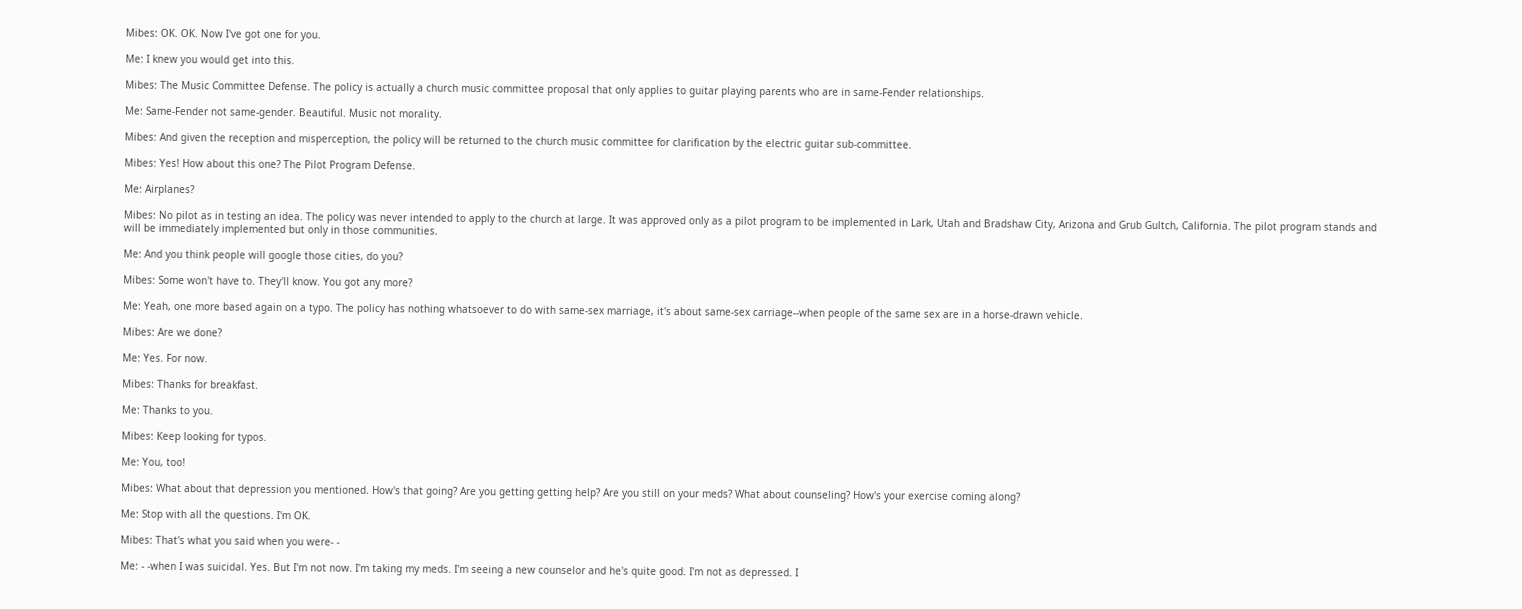Mibes: OK. OK. Now I've got one for you.

Me: I knew you would get into this.

Mibes: The Music Committee Defense. The policy is actually a church music committee proposal that only applies to guitar playing parents who are in same-Fender relationships.

Me: Same-Fender not same-gender. Beautiful. Music not morality.

Mibes: And given the reception and misperception, the policy will be returned to the church music committee for clarification by the electric guitar sub-committee.

Mibes: Yes! How about this one? The Pilot Program Defense.

Me: Airplanes?

Mibes: No pilot as in testing an idea. The policy was never intended to apply to the church at large. It was approved only as a pilot program to be implemented in Lark, Utah and Bradshaw City, Arizona and Grub Gultch, California. The pilot program stands and will be immediately implemented but only in those communities.

Me: And you think people will google those cities, do you?

Mibes: Some won't have to. They'll know. You got any more?

Me: Yeah, one more based again on a typo. The policy has nothing whatsoever to do with same-sex marriage, it's about same-sex carriage--when people of the same sex are in a horse-drawn vehicle.

Mibes: Are we done?

Me: Yes. For now.

Mibes: Thanks for breakfast.

Me: Thanks to you.

Mibes: Keep looking for typos.

Me: You, too!

Mibes: What about that depression you mentioned. How's that going? Are you getting getting help? Are you still on your meds? What about counseling? How's your exercise coming along?

Me: Stop with all the questions. I'm OK.

Mibes: That's what you said when you were- -

Me: - -when I was suicidal. Yes. But I'm not now. I'm taking my meds. I'm seeing a new counselor and he's quite good. I'm not as depressed. I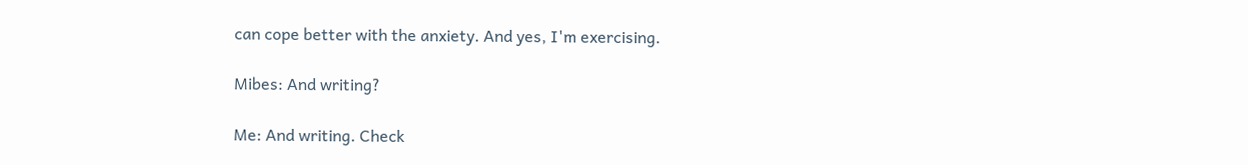can cope better with the anxiety. And yes, I'm exercising.

Mibes: And writing?

Me: And writing. Check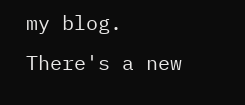my blog. There's a new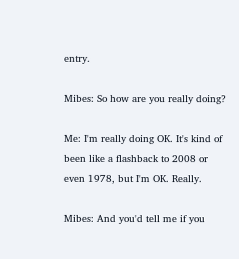entry.

Mibes: So how are you really doing?

Me: I'm really doing OK. It's kind of been like a flashback to 2008 or even 1978, but I'm OK. Really.

Mibes: And you'd tell me if you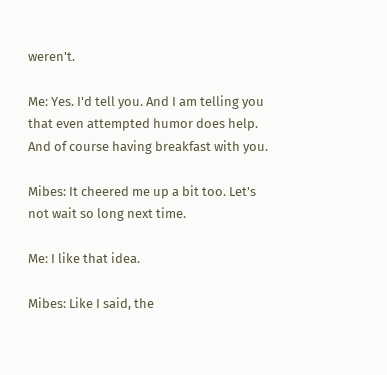weren't.

Me: Yes. I'd tell you. And I am telling you that even attempted humor does help. And of course having breakfast with you.

Mibes: It cheered me up a bit too. Let's not wait so long next time.

Me: I like that idea.

Mibes: Like I said, the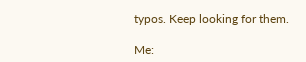typos. Keep looking for them.

Me: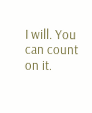I will. You can count on it.